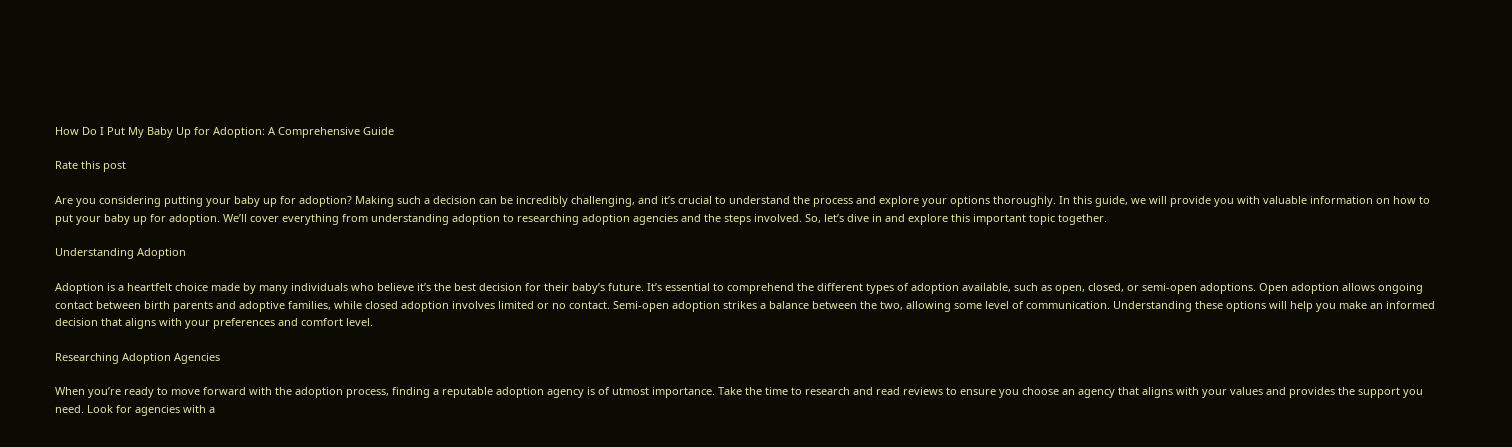How Do I Put My Baby Up for Adoption: A Comprehensive Guide

Rate this post

Are you considering putting your baby up for adoption? Making such a decision can be incredibly challenging, and it’s crucial to understand the process and explore your options thoroughly. In this guide, we will provide you with valuable information on how to put your baby up for adoption. We’ll cover everything from understanding adoption to researching adoption agencies and the steps involved. So, let’s dive in and explore this important topic together.

Understanding Adoption

Adoption is a heartfelt choice made by many individuals who believe it’s the best decision for their baby’s future. It’s essential to comprehend the different types of adoption available, such as open, closed, or semi-open adoptions. Open adoption allows ongoing contact between birth parents and adoptive families, while closed adoption involves limited or no contact. Semi-open adoption strikes a balance between the two, allowing some level of communication. Understanding these options will help you make an informed decision that aligns with your preferences and comfort level.

Researching Adoption Agencies

When you’re ready to move forward with the adoption process, finding a reputable adoption agency is of utmost importance. Take the time to research and read reviews to ensure you choose an agency that aligns with your values and provides the support you need. Look for agencies with a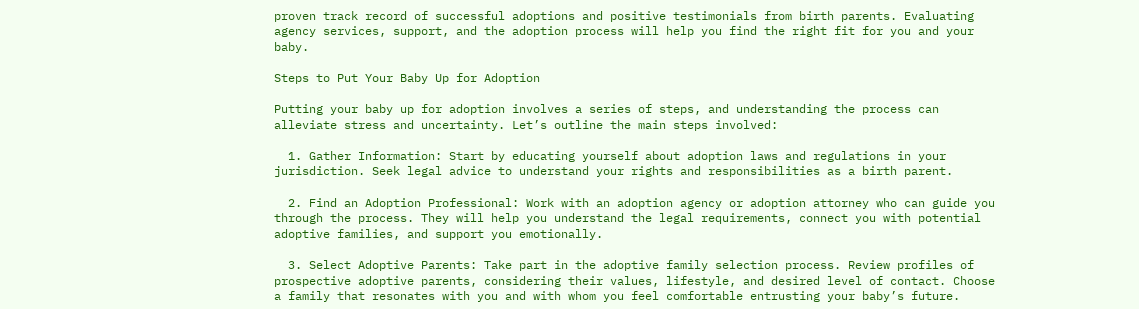proven track record of successful adoptions and positive testimonials from birth parents. Evaluating agency services, support, and the adoption process will help you find the right fit for you and your baby.

Steps to Put Your Baby Up for Adoption

Putting your baby up for adoption involves a series of steps, and understanding the process can alleviate stress and uncertainty. Let’s outline the main steps involved:

  1. Gather Information: Start by educating yourself about adoption laws and regulations in your jurisdiction. Seek legal advice to understand your rights and responsibilities as a birth parent.

  2. Find an Adoption Professional: Work with an adoption agency or adoption attorney who can guide you through the process. They will help you understand the legal requirements, connect you with potential adoptive families, and support you emotionally.

  3. Select Adoptive Parents: Take part in the adoptive family selection process. Review profiles of prospective adoptive parents, considering their values, lifestyle, and desired level of contact. Choose a family that resonates with you and with whom you feel comfortable entrusting your baby’s future.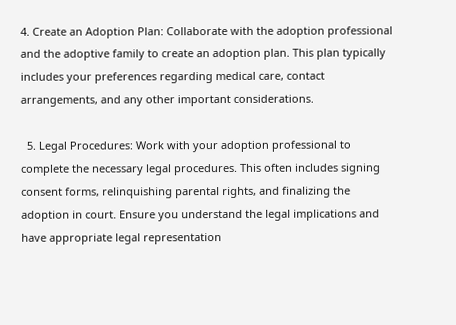4. Create an Adoption Plan: Collaborate with the adoption professional and the adoptive family to create an adoption plan. This plan typically includes your preferences regarding medical care, contact arrangements, and any other important considerations.

  5. Legal Procedures: Work with your adoption professional to complete the necessary legal procedures. This often includes signing consent forms, relinquishing parental rights, and finalizing the adoption in court. Ensure you understand the legal implications and have appropriate legal representation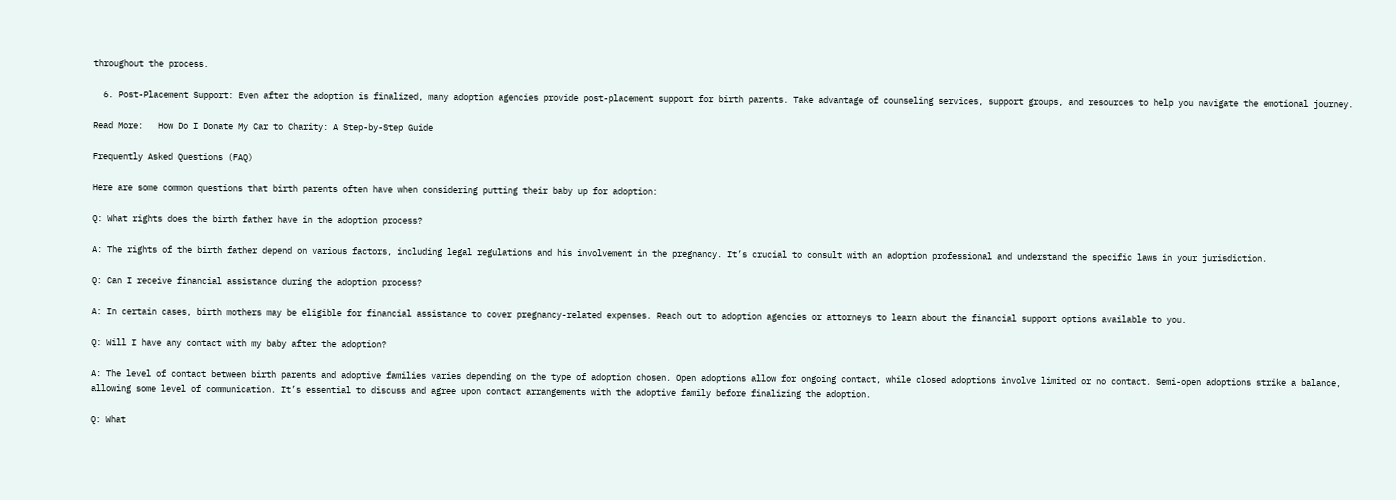throughout the process.

  6. Post-Placement Support: Even after the adoption is finalized, many adoption agencies provide post-placement support for birth parents. Take advantage of counseling services, support groups, and resources to help you navigate the emotional journey.

Read More:   How Do I Donate My Car to Charity: A Step-by-Step Guide

Frequently Asked Questions (FAQ)

Here are some common questions that birth parents often have when considering putting their baby up for adoption:

Q: What rights does the birth father have in the adoption process?

A: The rights of the birth father depend on various factors, including legal regulations and his involvement in the pregnancy. It’s crucial to consult with an adoption professional and understand the specific laws in your jurisdiction.

Q: Can I receive financial assistance during the adoption process?

A: In certain cases, birth mothers may be eligible for financial assistance to cover pregnancy-related expenses. Reach out to adoption agencies or attorneys to learn about the financial support options available to you.

Q: Will I have any contact with my baby after the adoption?

A: The level of contact between birth parents and adoptive families varies depending on the type of adoption chosen. Open adoptions allow for ongoing contact, while closed adoptions involve limited or no contact. Semi-open adoptions strike a balance, allowing some level of communication. It’s essential to discuss and agree upon contact arrangements with the adoptive family before finalizing the adoption.

Q: What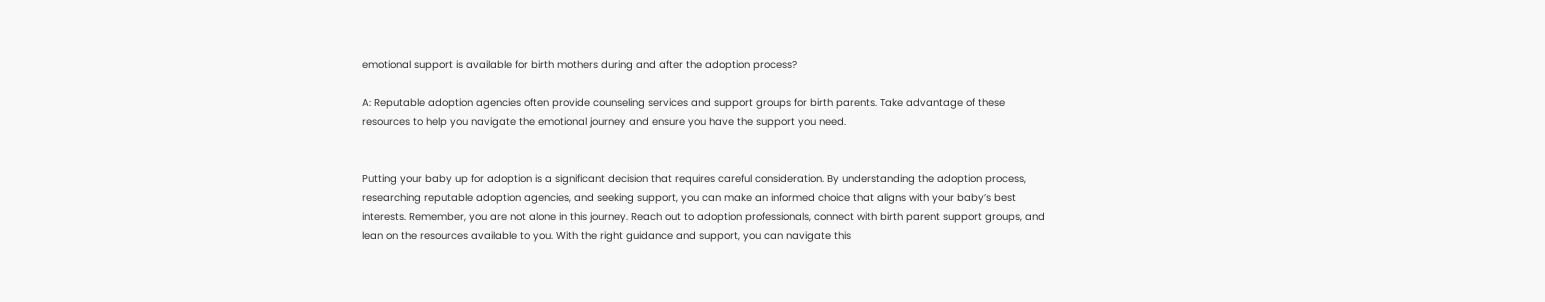emotional support is available for birth mothers during and after the adoption process?

A: Reputable adoption agencies often provide counseling services and support groups for birth parents. Take advantage of these resources to help you navigate the emotional journey and ensure you have the support you need.


Putting your baby up for adoption is a significant decision that requires careful consideration. By understanding the adoption process, researching reputable adoption agencies, and seeking support, you can make an informed choice that aligns with your baby’s best interests. Remember, you are not alone in this journey. Reach out to adoption professionals, connect with birth parent support groups, and lean on the resources available to you. With the right guidance and support, you can navigate this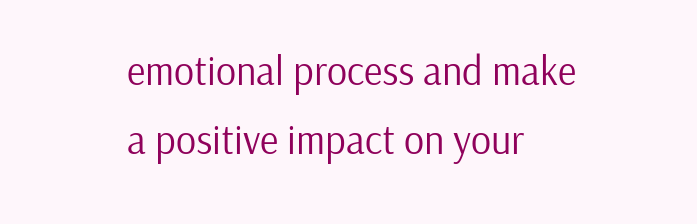emotional process and make a positive impact on your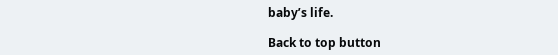baby’s life.

Back to top button